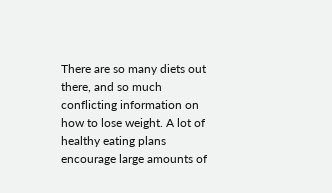There are so many diets out there, and so much conflicting information on how to lose weight. A lot of healthy eating plans encourage large amounts of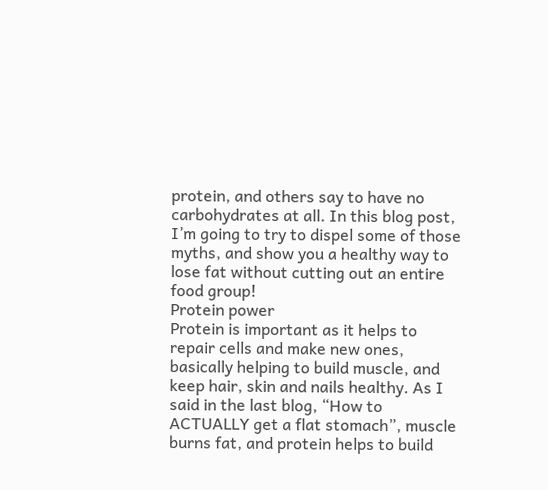protein, and others say to have no carbohydrates at all. In this blog post, I’m going to try to dispel some of those myths, and show you a healthy way to lose fat without cutting out an entire food group!
Protein power
Protein is important as it helps to repair cells and make new ones, basically helping to build muscle, and keep hair, skin and nails healthy. As I said in the last blog, “How to ACTUALLY get a flat stomach”, muscle burns fat, and protein helps to build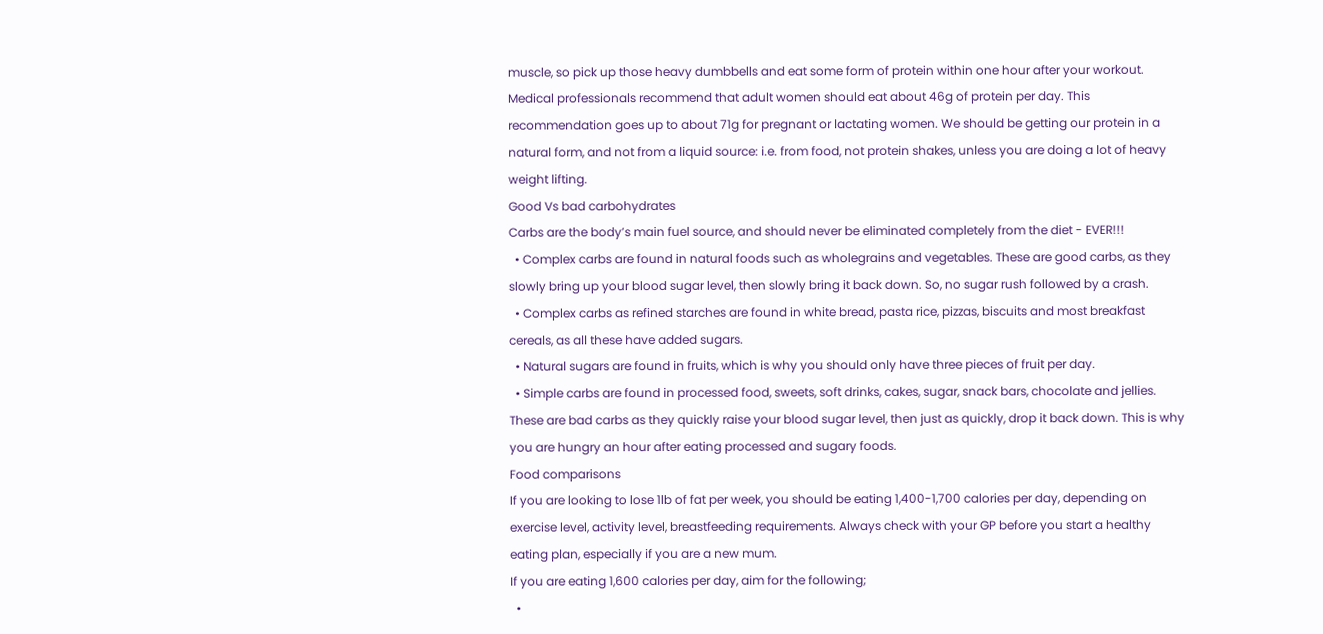muscle, so pick up those heavy dumbbells and eat some form of protein within one hour after your workout.
Medical professionals recommend that adult women should eat about 46g of protein per day. This recommendation goes up to about 71g for pregnant or lactating women. We should be getting our protein in a natural form, and not from a liquid source: i.e. from food, not protein shakes, unless you are doing a lot of heavy weight lifting.
Good Vs bad carbohydrates
Carbs are the body’s main fuel source, and should never be eliminated completely from the diet - EVER!!!
  • Complex carbs are found in natural foods such as wholegrains and vegetables. These are good carbs, as they slowly bring up your blood sugar level, then slowly bring it back down. So, no sugar rush followed by a crash.
  • Complex carbs as refined starches are found in white bread, pasta rice, pizzas, biscuits and most breakfast cereals, as all these have added sugars.
  • Natural sugars are found in fruits, which is why you should only have three pieces of fruit per day.
  • Simple carbs are found in processed food, sweets, soft drinks, cakes, sugar, snack bars, chocolate and jellies. These are bad carbs as they quickly raise your blood sugar level, then just as quickly, drop it back down. This is why you are hungry an hour after eating processed and sugary foods.
Food comparisons
If you are looking to lose 1lb of fat per week, you should be eating 1,400-1,700 calories per day, depending on exercise level, activity level, breastfeeding requirements. Always check with your GP before you start a healthy eating plan, especially if you are a new mum.
If you are eating 1,600 calories per day, aim for the following;
  •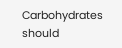Carbohydrates should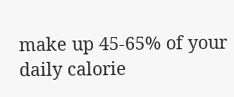make up 45-65% of your daily calorie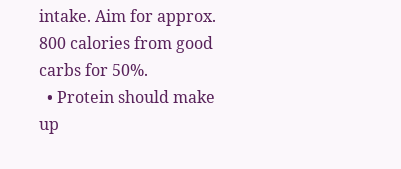intake. Aim for approx. 800 calories from good carbs for 50%.
  • Protein should make up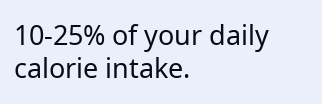10-25% of your daily calorie intake.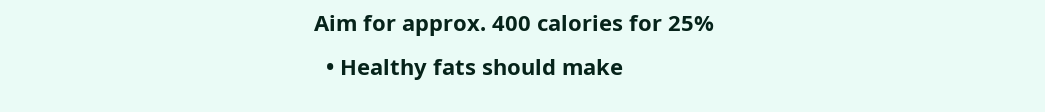Aim for approx. 400 calories for 25%
  • Healthy fats should make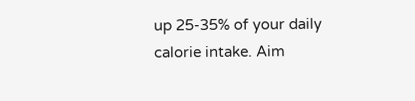up 25-35% of your daily calorie intake. Aim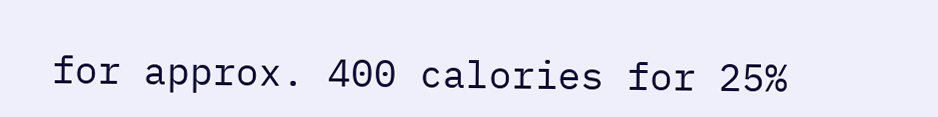for approx. 400 calories for 25%